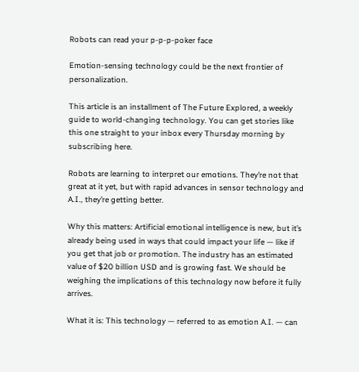Robots can read your p-p-p-poker face

Emotion-sensing technology could be the next frontier of personalization.

This article is an installment of The Future Explored, a weekly guide to world-changing technology. You can get stories like this one straight to your inbox every Thursday morning by subscribing here.

Robots are learning to interpret our emotions. They’re not that great at it yet, but with rapid advances in sensor technology and A.I., they’re getting better.

Why this matters: Artificial emotional intelligence is new, but it’s already being used in ways that could impact your life — like if you get that job or promotion. The industry has an estimated value of $20 billion USD and is growing fast. We should be weighing the implications of this technology now before it fully arrives.

What it is: This technology — referred to as emotion A.I. — can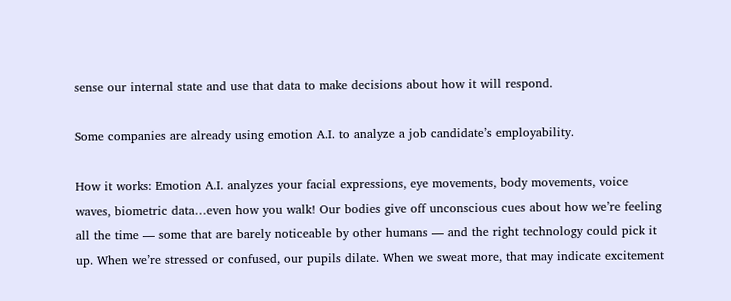sense our internal state and use that data to make decisions about how it will respond.

Some companies are already using emotion A.I. to analyze a job candidate’s employability.

How it works: Emotion A.I. analyzes your facial expressions, eye movements, body movements, voice waves, biometric data…even how you walk! Our bodies give off unconscious cues about how we’re feeling all the time — some that are barely noticeable by other humans — and the right technology could pick it up. When we’re stressed or confused, our pupils dilate. When we sweat more, that may indicate excitement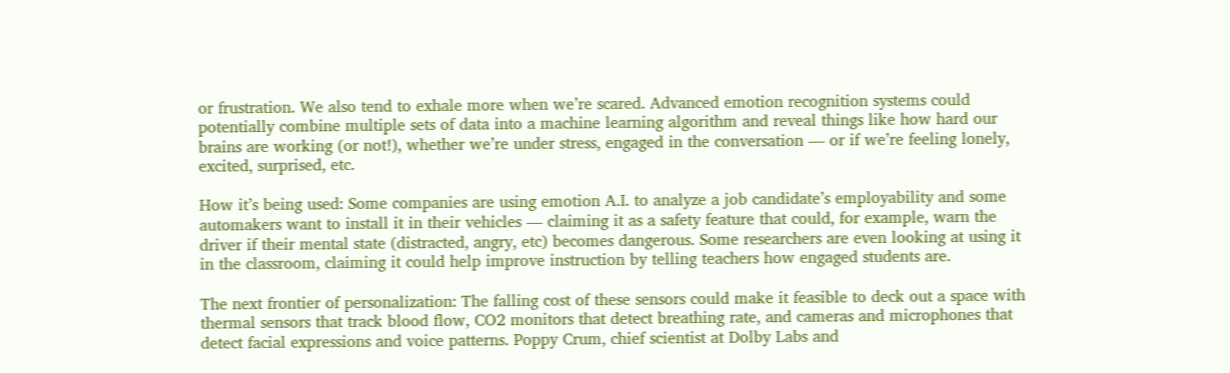or frustration. We also tend to exhale more when we’re scared. Advanced emotion recognition systems could potentially combine multiple sets of data into a machine learning algorithm and reveal things like how hard our brains are working (or not!), whether we’re under stress, engaged in the conversation — or if we’re feeling lonely, excited, surprised, etc.

How it’s being used: Some companies are using emotion A.I. to analyze a job candidate’s employability and some automakers want to install it in their vehicles — claiming it as a safety feature that could, for example, warn the driver if their mental state (distracted, angry, etc) becomes dangerous. Some researchers are even looking at using it in the classroom, claiming it could help improve instruction by telling teachers how engaged students are.

The next frontier of personalization: The falling cost of these sensors could make it feasible to deck out a space with thermal sensors that track blood flow, CO2 monitors that detect breathing rate, and cameras and microphones that detect facial expressions and voice patterns. Poppy Crum, chief scientist at Dolby Labs and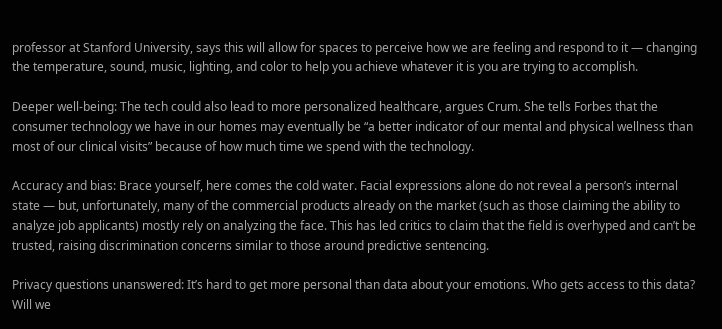professor at Stanford University, says this will allow for spaces to perceive how we are feeling and respond to it — changing the temperature, sound, music, lighting, and color to help you achieve whatever it is you are trying to accomplish.

Deeper well-being: The tech could also lead to more personalized healthcare, argues Crum. She tells Forbes that the consumer technology we have in our homes may eventually be “a better indicator of our mental and physical wellness than most of our clinical visits” because of how much time we spend with the technology.

Accuracy and bias: Brace yourself, here comes the cold water. Facial expressions alone do not reveal a person’s internal state — but, unfortunately, many of the commercial products already on the market (such as those claiming the ability to analyze job applicants) mostly rely on analyzing the face. This has led critics to claim that the field is overhyped and can’t be trusted, raising discrimination concerns similar to those around predictive sentencing.

Privacy questions unanswered: It’s hard to get more personal than data about your emotions. Who gets access to this data? Will we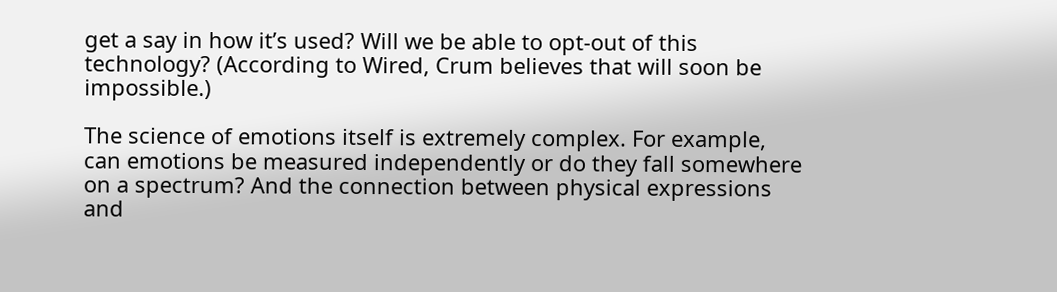get a say in how it’s used? Will we be able to opt-out of this technology? (According to Wired, Crum believes that will soon be impossible.)

The science of emotions itself is extremely complex. For example, can emotions be measured independently or do they fall somewhere on a spectrum? And the connection between physical expressions and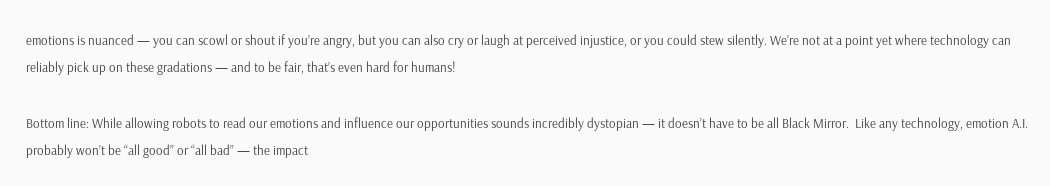emotions is nuanced — you can scowl or shout if you’re angry, but you can also cry or laugh at perceived injustice, or you could stew silently. We’re not at a point yet where technology can reliably pick up on these gradations — and to be fair, that’s even hard for humans!

Bottom line: While allowing robots to read our emotions and influence our opportunities sounds incredibly dystopian — it doesn’t have to be all Black Mirror.  Like any technology, emotion A.I. probably won’t be “all good” or “all bad” — the impact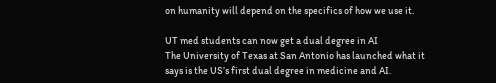on humanity will depend on the specifics of how we use it.

UT med students can now get a dual degree in AI
The University of Texas at San Antonio has launched what it says is the US’s first dual degree in medicine and AI.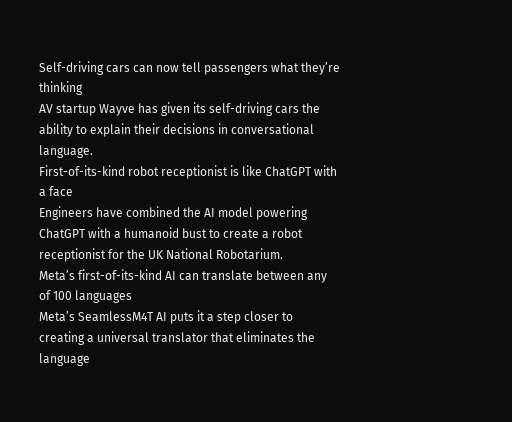Self-driving cars can now tell passengers what they’re thinking
AV startup Wayve has given its self-driving cars the ability to explain their decisions in conversational language.
First-of-its-kind robot receptionist is like ChatGPT with a face
Engineers have combined the AI model powering ChatGPT with a humanoid bust to create a robot receptionist for the UK National Robotarium.
Meta’s first-of-its-kind AI can translate between any of 100 languages
Meta’s SeamlessM4T AI puts it a step closer to creating a universal translator that eliminates the language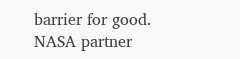barrier for good.
NASA partner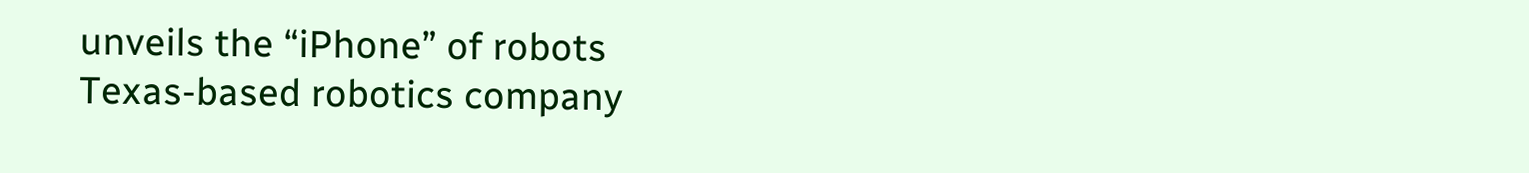unveils the “iPhone” of robots
Texas-based robotics company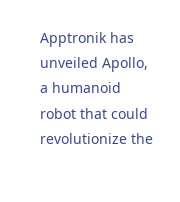Apptronik has unveiled Apollo, a humanoid robot that could revolutionize the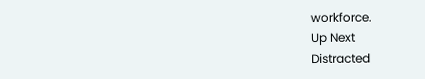workforce.
Up Next
Distracted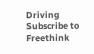Driving
Subscribe to Freethink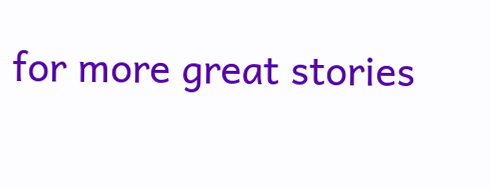for more great stories